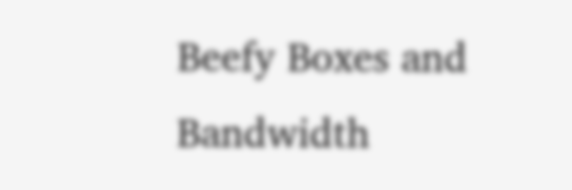Beefy Boxes and Bandwidth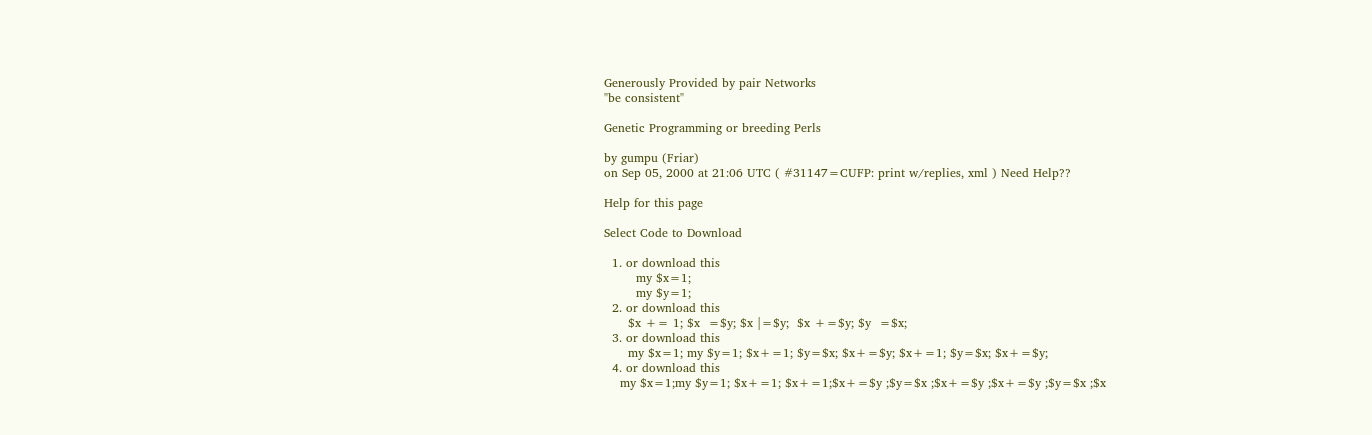Generously Provided by pair Networks
"be consistent"

Genetic Programming or breeding Perls

by gumpu (Friar)
on Sep 05, 2000 at 21:06 UTC ( #31147=CUFP: print w/replies, xml ) Need Help??

Help for this page

Select Code to Download

  1. or download this
        my $x=1;
        my $y=1;
  2. or download this
      $x += 1; $x  =$y; $x |=$y;  $x +=$y; $y  =$x;
  3. or download this
      my $x=1; my $y=1; $x+=1; $y=$x; $x+=$y; $x+=1; $y=$x; $x+=$y;
  4. or download this
    my $x=1;my $y=1; $x+=1; $x+=1;$x+=$y ;$y=$x ;$x+=$y ;$x+=$y ;$y=$x ;$x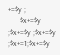+=$y ;
      $x+=$y ;$x+=$y ;$x+=$y ;$x+=1;$x+=$y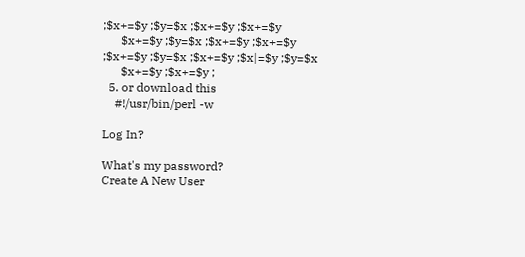;$x+=$y ;$y=$x ;$x+=$y ;$x+=$y
      $x+=$y ;$y=$x ;$x+=$y ;$x+=$y ;$x+=$y ;$y=$x ;$x+=$y ;$x|=$y ;$y=$x
      $x+=$y ;$x+=$y ;
  5. or download this
    #!/usr/bin/perl -w

Log In?

What's my password?
Create A New User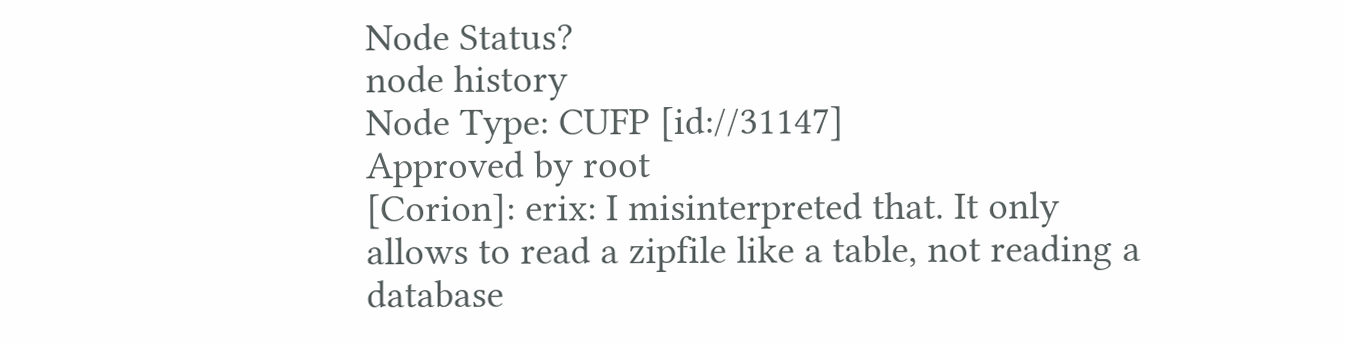Node Status?
node history
Node Type: CUFP [id://31147]
Approved by root
[Corion]: erix: I misinterpreted that. It only allows to read a zipfile like a table, not reading a database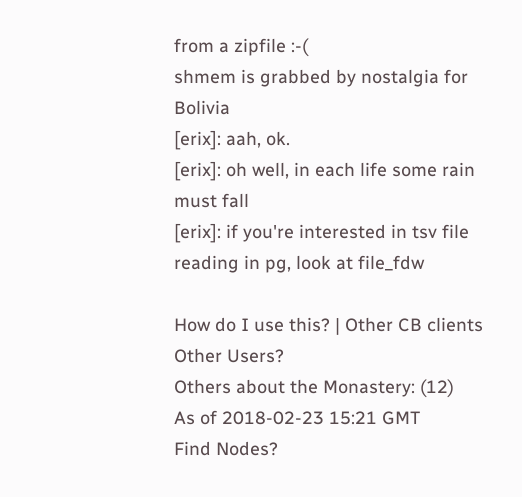from a zipfile :-(
shmem is grabbed by nostalgia for Bolivia
[erix]: aah, ok.
[erix]: oh well, in each life some rain must fall
[erix]: if you're interested in tsv file reading in pg, look at file_fdw

How do I use this? | Other CB clients
Other Users?
Others about the Monastery: (12)
As of 2018-02-23 15:21 GMT
Find Nodes?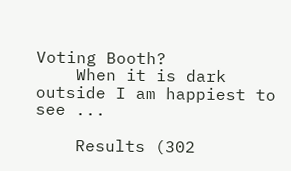Voting Booth?
    When it is dark outside I am happiest to see ...

    Results (302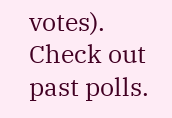votes). Check out past polls.